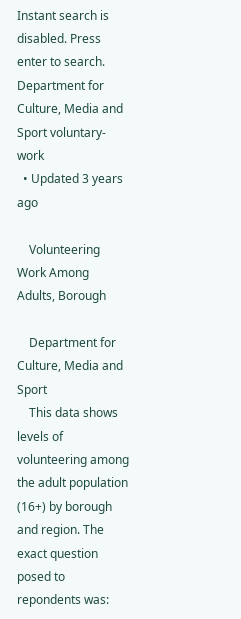Instant search is disabled. Press enter to search.
Department for Culture, Media and Sport voluntary-work
  • Updated 3 years ago

    Volunteering Work Among Adults, Borough

    Department for Culture, Media and Sport
    This data shows levels of volunteering among the adult population (16+) by borough and region. The exact question posed to repondents was: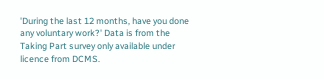'During the last 12 months, have you done any voluntary work?' Data is from the Taking Part survey only available under licence from DCMS.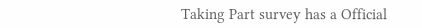Taking Part survey has a Official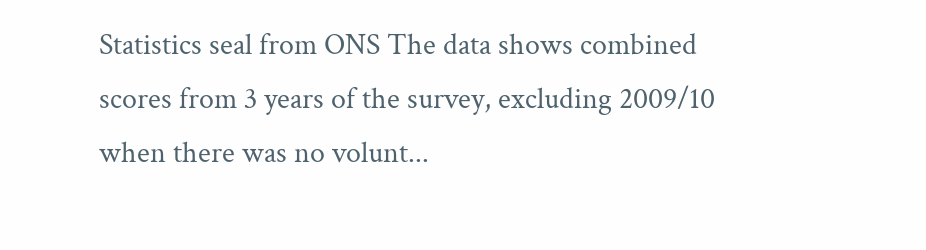Statistics seal from ONS The data shows combined scores from 3 years of the survey, excluding 2009/10 when there was no volunt...